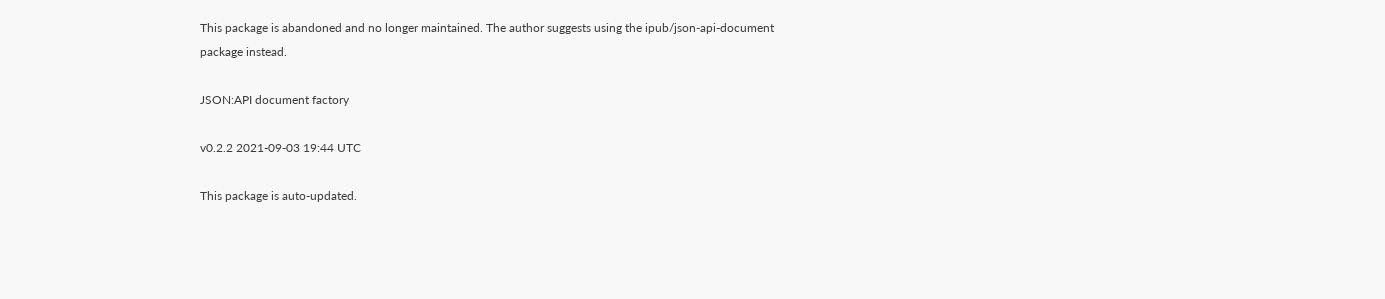This package is abandoned and no longer maintained. The author suggests using the ipub/json-api-document package instead.

JSON:API document factory

v0.2.2 2021-09-03 19:44 UTC

This package is auto-updated.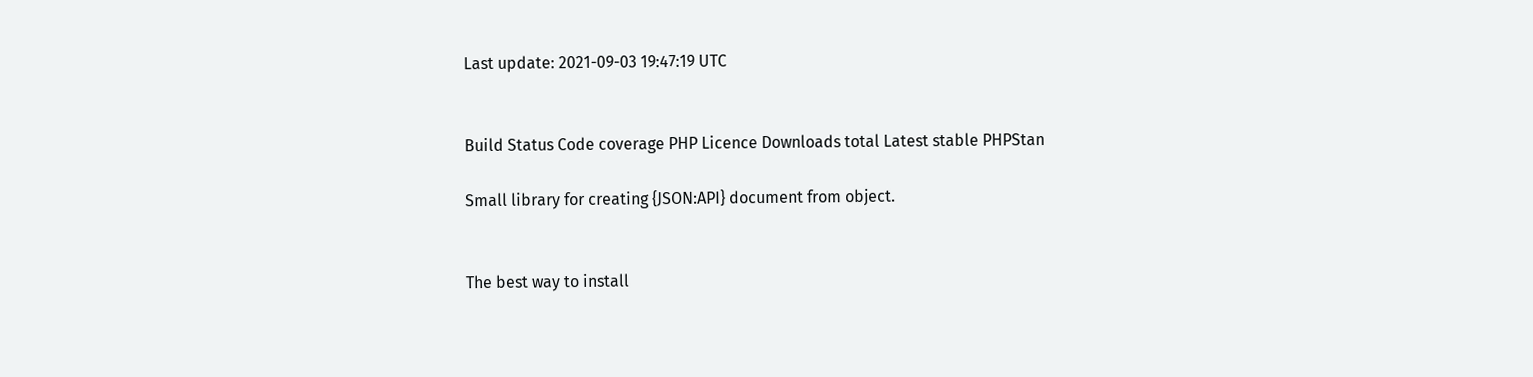Last update: 2021-09-03 19:47:19 UTC


Build Status Code coverage PHP Licence Downloads total Latest stable PHPStan

Small library for creating {JSON:API} document from object.


The best way to install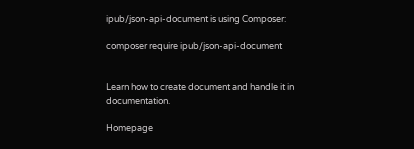ipub/json-api-document is using Composer:

composer require ipub/json-api-document


Learn how to create document and handle it in documentation.

Homepage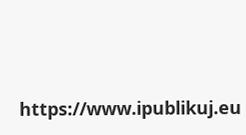https://www.ipublikuj.eu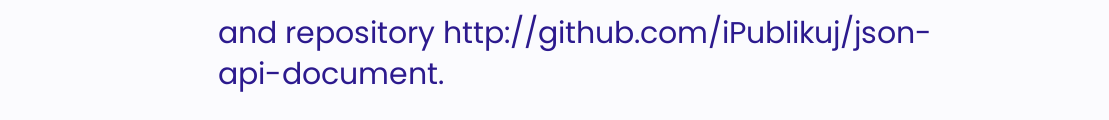and repository http://github.com/iPublikuj/json-api-document.